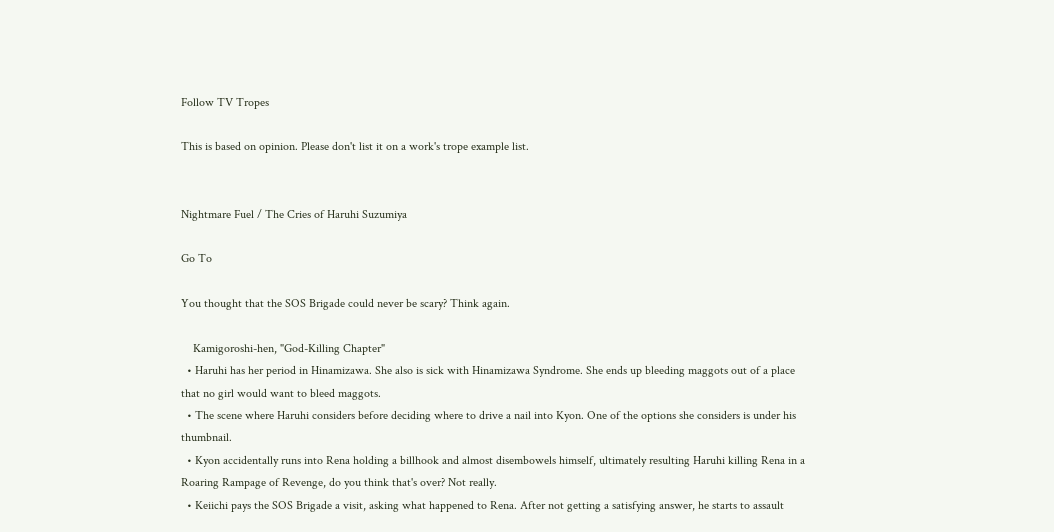Follow TV Tropes

This is based on opinion. Please don't list it on a work's trope example list.


Nightmare Fuel / The Cries of Haruhi Suzumiya

Go To

You thought that the SOS Brigade could never be scary? Think again.

    Kamigoroshi-hen, "God-Killing Chapter"
  • Haruhi has her period in Hinamizawa. She also is sick with Hinamizawa Syndrome. She ends up bleeding maggots out of a place that no girl would want to bleed maggots.
  • The scene where Haruhi considers before deciding where to drive a nail into Kyon. One of the options she considers is under his thumbnail.
  • Kyon accidentally runs into Rena holding a billhook and almost disembowels himself, ultimately resulting Haruhi killing Rena in a Roaring Rampage of Revenge, do you think that's over? Not really.
  • Keiichi pays the SOS Brigade a visit, asking what happened to Rena. After not getting a satisfying answer, he starts to assault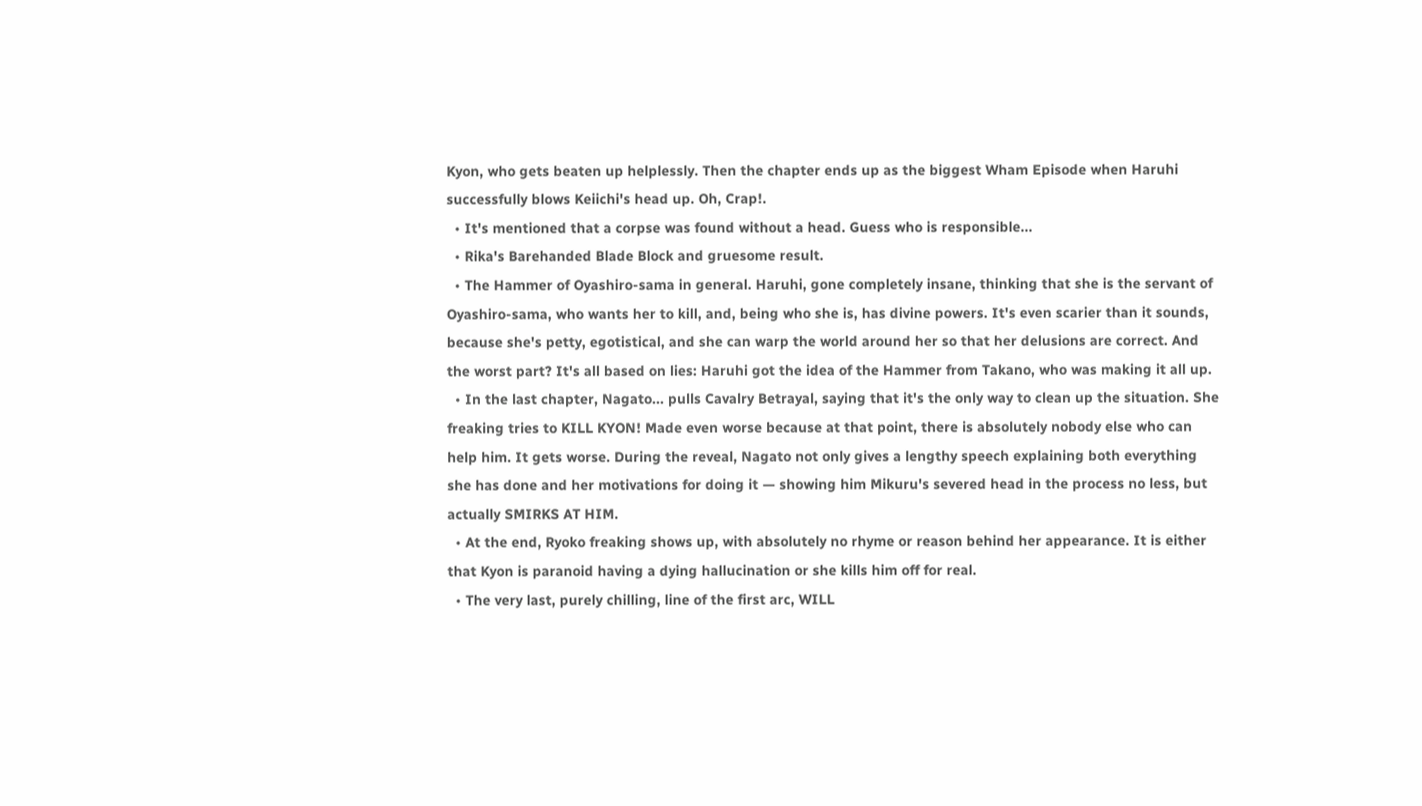Kyon, who gets beaten up helplessly. Then the chapter ends up as the biggest Wham Episode when Haruhi successfully blows Keiichi's head up. Oh, Crap!.
  • It's mentioned that a corpse was found without a head. Guess who is responsible...
  • Rika's Barehanded Blade Block and gruesome result.
  • The Hammer of Oyashiro-sama in general. Haruhi, gone completely insane, thinking that she is the servant of Oyashiro-sama, who wants her to kill, and, being who she is, has divine powers. It's even scarier than it sounds, because she's petty, egotistical, and she can warp the world around her so that her delusions are correct. And the worst part? It's all based on lies: Haruhi got the idea of the Hammer from Takano, who was making it all up.
  • In the last chapter, Nagato... pulls Cavalry Betrayal, saying that it's the only way to clean up the situation. She freaking tries to KILL KYON! Made even worse because at that point, there is absolutely nobody else who can help him. It gets worse. During the reveal, Nagato not only gives a lengthy speech explaining both everything she has done and her motivations for doing it — showing him Mikuru's severed head in the process no less, but actually SMIRKS AT HIM.
  • At the end, Ryoko freaking shows up, with absolutely no rhyme or reason behind her appearance. It is either that Kyon is paranoid having a dying hallucination or she kills him off for real.
  • The very last, purely chilling, line of the first arc, WILL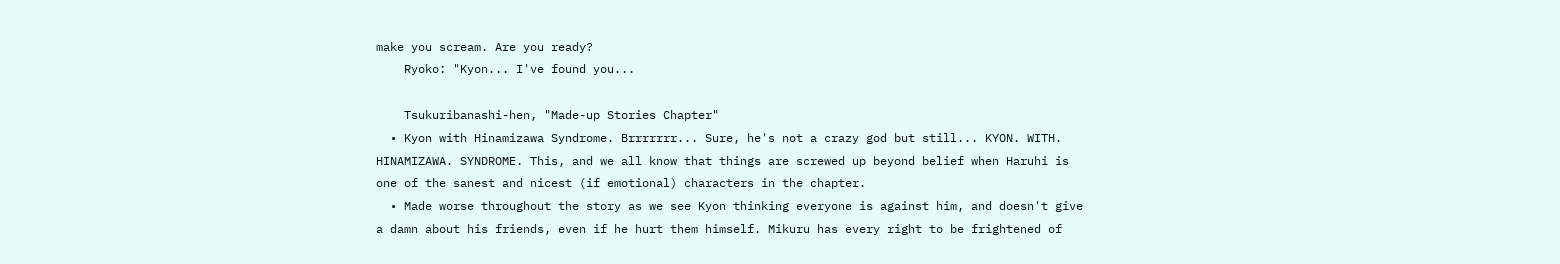make you scream. Are you ready?
    Ryoko: "Kyon... I've found you...

    Tsukuribanashi-hen, "Made-up Stories Chapter"
  • Kyon with Hinamizawa Syndrome. Brrrrrrr... Sure, he's not a crazy god but still... KYON. WITH. HINAMIZAWA. SYNDROME. This, and we all know that things are screwed up beyond belief when Haruhi is one of the sanest and nicest (if emotional) characters in the chapter.
  • Made worse throughout the story as we see Kyon thinking everyone is against him, and doesn't give a damn about his friends, even if he hurt them himself. Mikuru has every right to be frightened of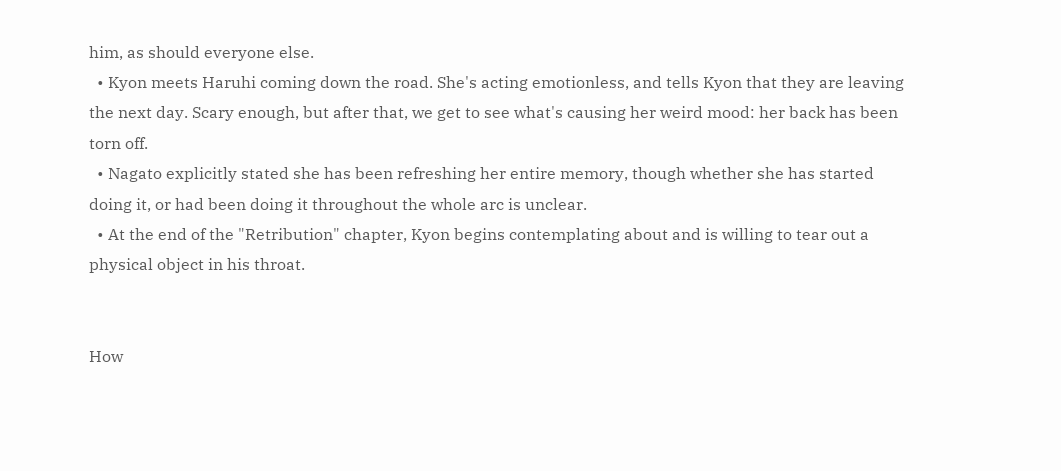him, as should everyone else.
  • Kyon meets Haruhi coming down the road. She's acting emotionless, and tells Kyon that they are leaving the next day. Scary enough, but after that, we get to see what's causing her weird mood: her back has been torn off.
  • Nagato explicitly stated she has been refreshing her entire memory, though whether she has started doing it, or had been doing it throughout the whole arc is unclear.
  • At the end of the "Retribution" chapter, Kyon begins contemplating about and is willing to tear out a physical object in his throat.


How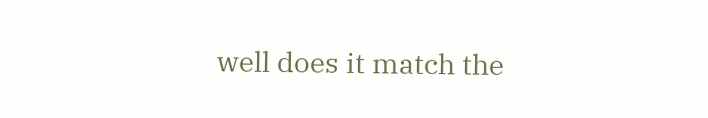well does it match the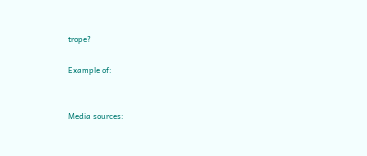trope?

Example of:


Media sources: